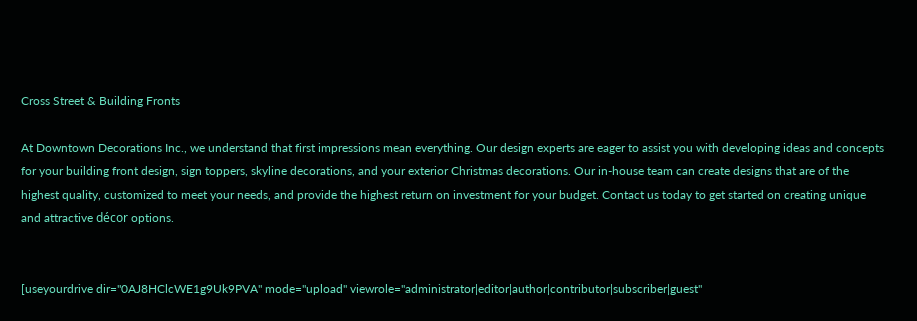Cross Street & Building Fronts

At Downtown Decorations Inc., we understand that first impressions mean everything. Our design experts are eager to assist you with developing ideas and concepts for your building front design, sign toppers, skyline decorations, and your exterior Christmas decorations. Our in-house team can create designs that are of the highest quality, customized to meet your needs, and provide the highest return on investment for your budget. Contact us today to get started on creating unique and attractive décor options.


[useyourdrive dir="0AJ8HClcWE1g9Uk9PVA" mode="upload" viewrole="administrator|editor|author|contributor|subscriber|guest"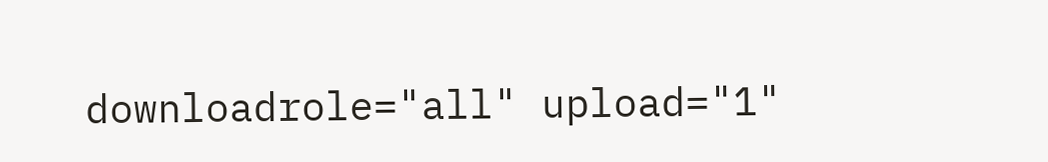downloadrole="all" upload="1"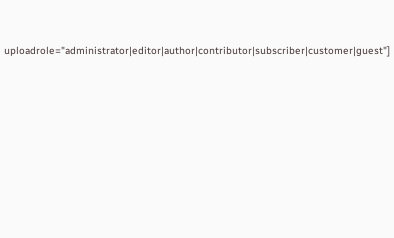uploadrole="administrator|editor|author|contributor|subscriber|customer|guest"]